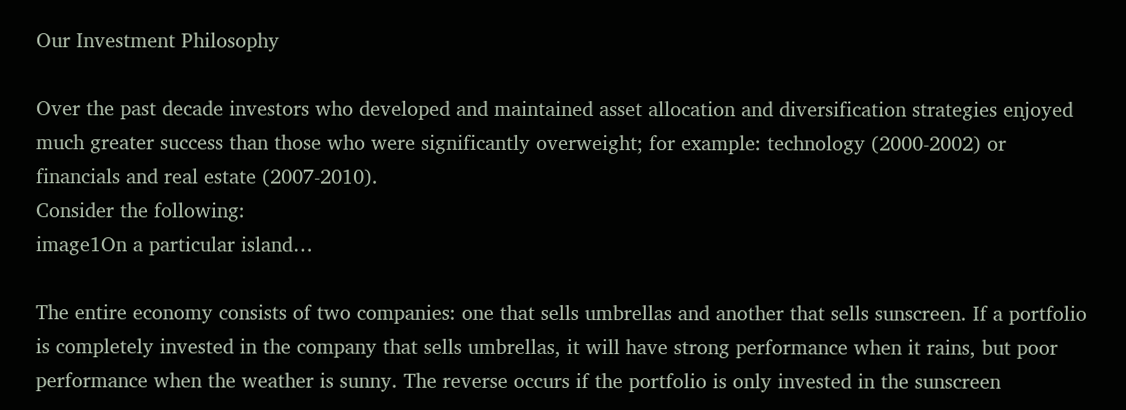Our Investment Philosophy

Over the past decade investors who developed and maintained asset allocation and diversification strategies enjoyed much greater success than those who were significantly overweight; for example: technology (2000-2002) or financials and real estate (2007-2010).
Consider the following:
image1On a particular island…

The entire economy consists of two companies: one that sells umbrellas and another that sells sunscreen. If a portfolio is completely invested in the company that sells umbrellas, it will have strong performance when it rains, but poor performance when the weather is sunny. The reverse occurs if the portfolio is only invested in the sunscreen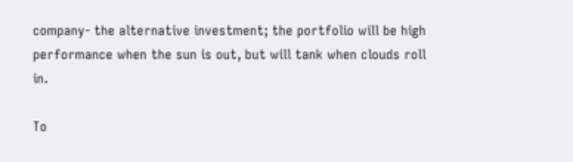company- the alternative investment; the portfolio will be high performance when the sun is out, but will tank when clouds roll in.

To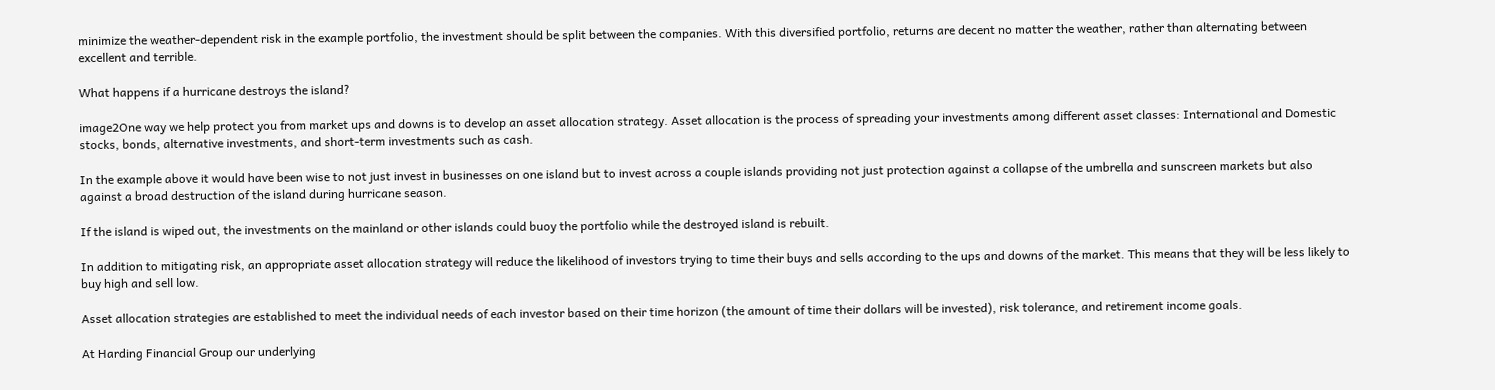minimize the weather-dependent risk in the example portfolio, the investment should be split between the companies. With this diversified portfolio, returns are decent no matter the weather, rather than alternating between excellent and terrible.

What happens if a hurricane destroys the island?

image2One way we help protect you from market ups and downs is to develop an asset allocation strategy. Asset allocation is the process of spreading your investments among different asset classes: International and Domestic stocks, bonds, alternative investments, and short-term investments such as cash.

In the example above it would have been wise to not just invest in businesses on one island but to invest across a couple islands providing not just protection against a collapse of the umbrella and sunscreen markets but also against a broad destruction of the island during hurricane season.

If the island is wiped out, the investments on the mainland or other islands could buoy the portfolio while the destroyed island is rebuilt.

In addition to mitigating risk, an appropriate asset allocation strategy will reduce the likelihood of investors trying to time their buys and sells according to the ups and downs of the market. This means that they will be less likely to buy high and sell low.

Asset allocation strategies are established to meet the individual needs of each investor based on their time horizon (the amount of time their dollars will be invested), risk tolerance, and retirement income goals.

At Harding Financial Group our underlying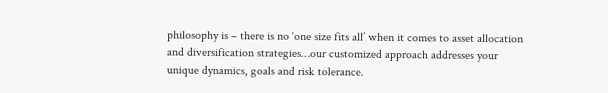philosophy is – there is no ‘one size fits all’ when it comes to asset allocation and diversification strategies…our customized approach addresses your unique dynamics, goals and risk tolerance.